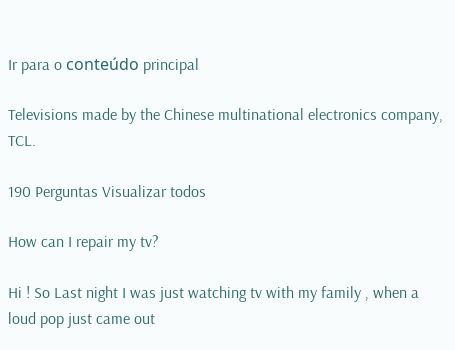Ir para o conteúdo principal

Televisions made by the Chinese multinational electronics company, TCL.

190 Perguntas Visualizar todos

How can I repair my tv?

Hi ! So Last night I was just watching tv with my family , when a loud pop just came out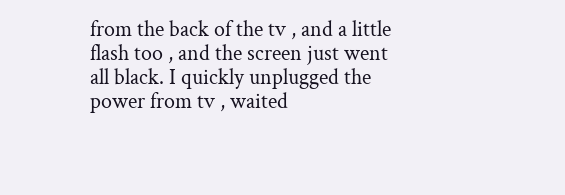from the back of the tv , and a little flash too , and the screen just went all black. I quickly unplugged the power from tv , waited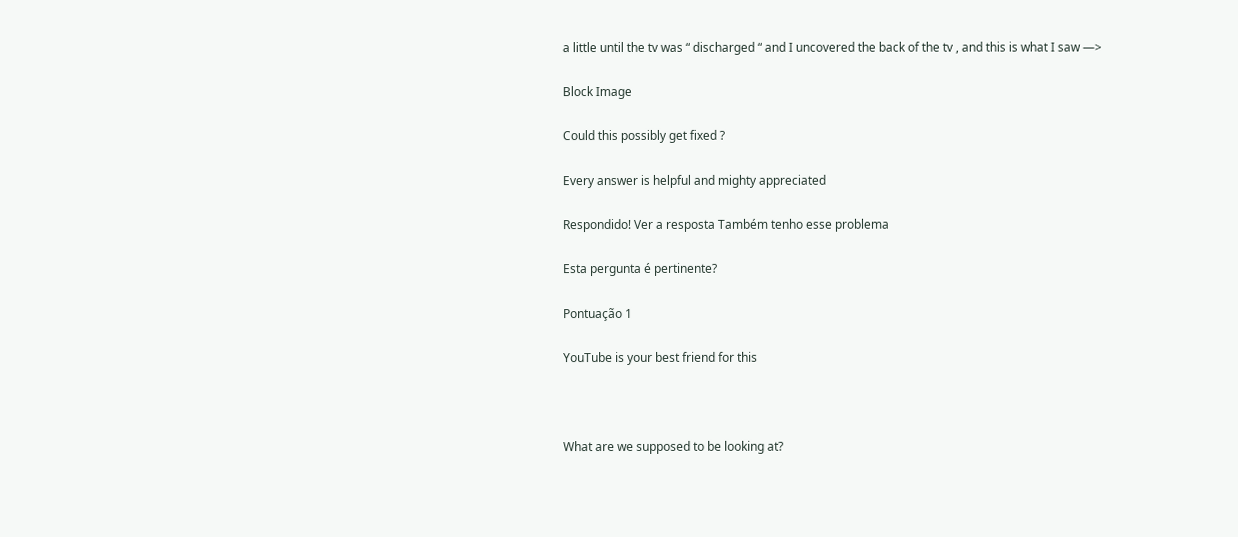a little until the tv was “ discharged “ and I uncovered the back of the tv , and this is what I saw —>

Block Image

Could this possibly get fixed ?

Every answer is helpful and mighty appreciated

Respondido! Ver a resposta Também tenho esse problema

Esta pergunta é pertinente?

Pontuação 1

YouTube is your best friend for this



What are we supposed to be looking at?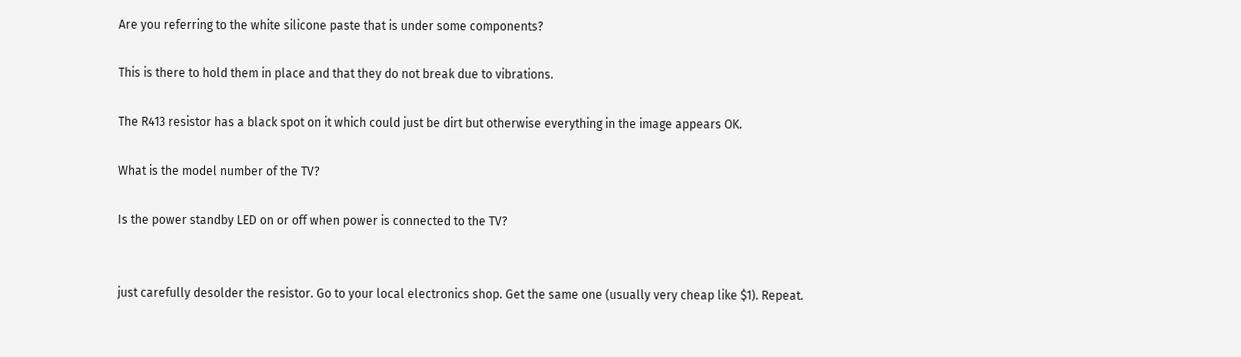Are you referring to the white silicone paste that is under some components?

This is there to hold them in place and that they do not break due to vibrations.

The R413 resistor has a black spot on it which could just be dirt but otherwise everything in the image appears OK.

What is the model number of the TV?

Is the power standby LED on or off when power is connected to the TV?


just carefully desolder the resistor. Go to your local electronics shop. Get the same one (usually very cheap like $1). Repeat.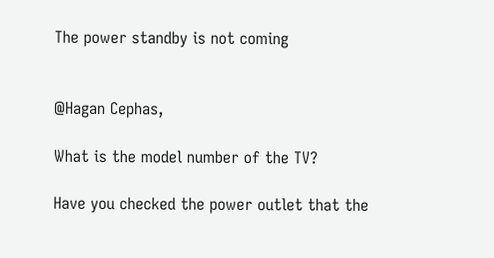The power standby is not coming


@Hagan Cephas,

What is the model number of the TV?

Have you checked the power outlet that the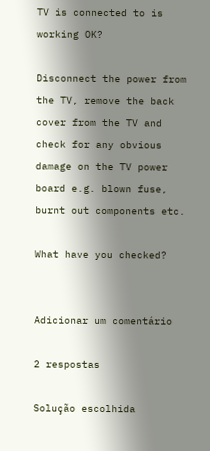TV is connected to is working OK?

Disconnect the power from the TV, remove the back cover from the TV and check for any obvious damage on the TV power board e.g. blown fuse, burnt out components etc.

What have you checked?


Adicionar um comentário

2 respostas

Solução escolhida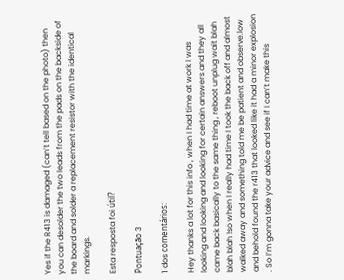Yes if the R413 is damaged (can’t tell based on the photo) then you can desolder the two leads from the pads on the backside of the board and solder a replacement resistor with the identical markings.

Esta resposta foi útil?

Pontuação 3

1 dos comentários:

Hey thanks a lot for this info , when I had time at work I was looking and looking and looking for certain answers and they all came back basically to the same thing , reboot unplug wait blah blah blah !so when I really had time I took the back off and almost walked away and something told me be patient and observe.low and behold found the r413 that looked like it had a minor explosion . So I’m gonna take your advice and see if I can’t make this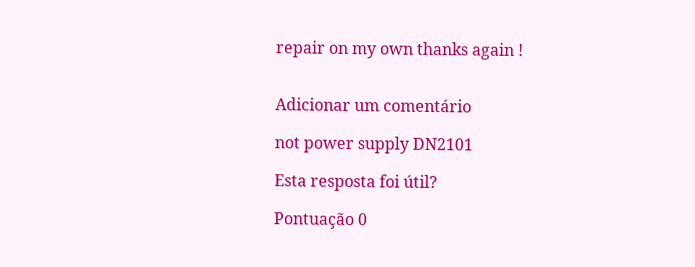repair on my own thanks again !


Adicionar um comentário

not power supply DN2101

Esta resposta foi útil?

Pontuação 0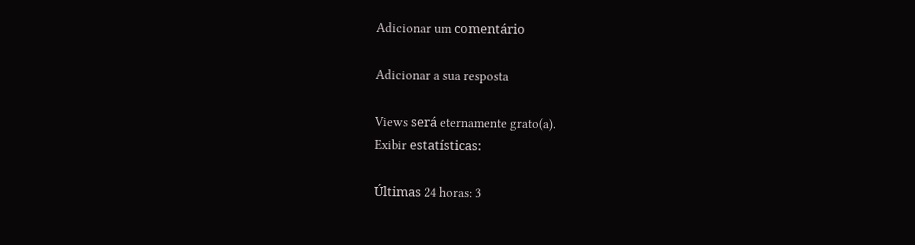Adicionar um comentário

Adicionar a sua resposta

Views será eternamente grato(a).
Exibir estatísticas:

Últimas 24 horas: 3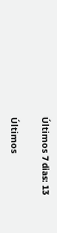Últimos 7 dias: 13

Últimos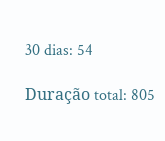30 dias: 54

Duração total: 805